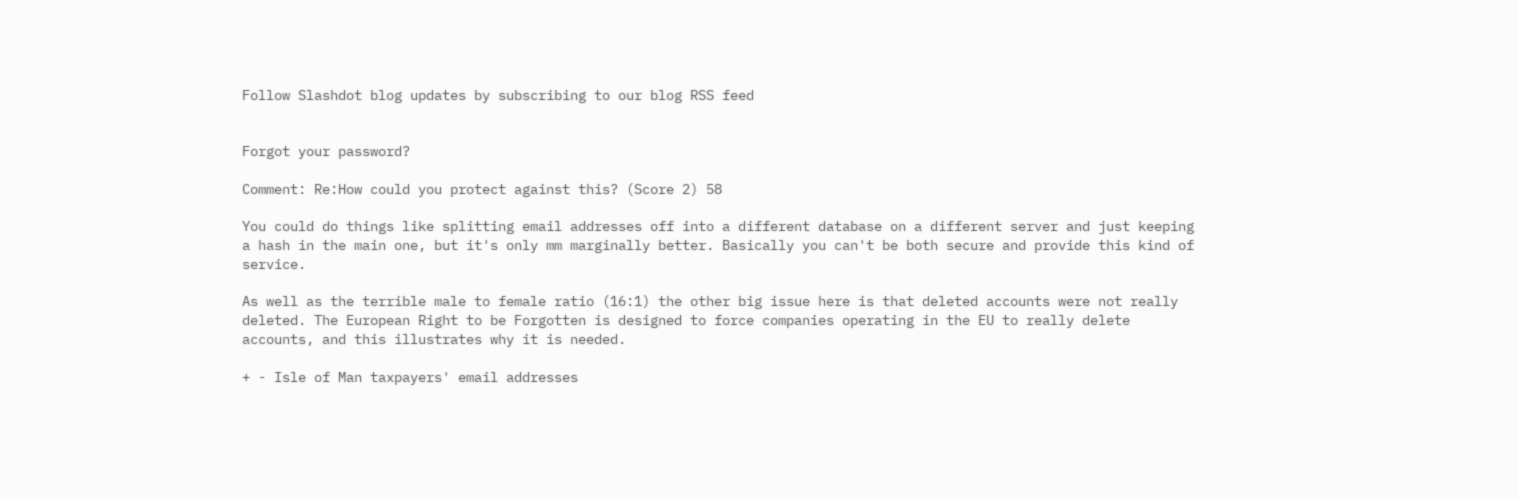Follow Slashdot blog updates by subscribing to our blog RSS feed


Forgot your password?

Comment: Re:How could you protect against this? (Score 2) 58

You could do things like splitting email addresses off into a different database on a different server and just keeping a hash in the main one, but it's only mm marginally better. Basically you can't be both secure and provide this kind of service.

As well as the terrible male to female ratio (16:1) the other big issue here is that deleted accounts were not really deleted. The European Right to be Forgotten is designed to force companies operating in the EU to really delete accounts, and this illustrates why it is needed.

+ - Isle of Man taxpayers' email addresses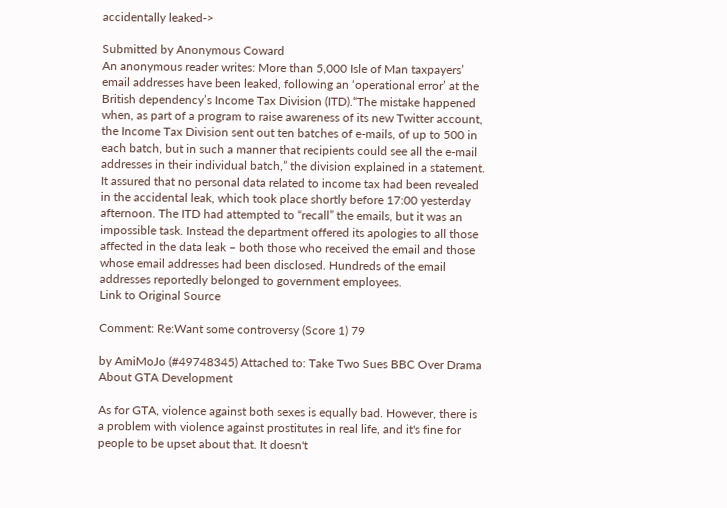accidentally leaked->

Submitted by Anonymous Coward
An anonymous reader writes: More than 5,000 Isle of Man taxpayers’ email addresses have been leaked, following an ‘operational error’ at the British dependency’s Income Tax Division (ITD).“The mistake happened when, as part of a program to raise awareness of its new Twitter account, the Income Tax Division sent out ten batches of e-mails, of up to 500 in each batch, but in such a manner that recipients could see all the e-mail addresses in their individual batch,” the division explained in a statement. It assured that no personal data related to income tax had been revealed in the accidental leak, which took place shortly before 17:00 yesterday afternoon. The ITD had attempted to “recall” the emails, but it was an impossible task. Instead the department offered its apologies to all those affected in the data leak – both those who received the email and those whose email addresses had been disclosed. Hundreds of the email addresses reportedly belonged to government employees.
Link to Original Source

Comment: Re:Want some controversy (Score 1) 79

by AmiMoJo (#49748345) Attached to: Take Two Sues BBC Over Drama About GTA Development

As for GTA, violence against both sexes is equally bad. However, there is a problem with violence against prostitutes in real life, and it's fine for people to be upset about that. It doesn't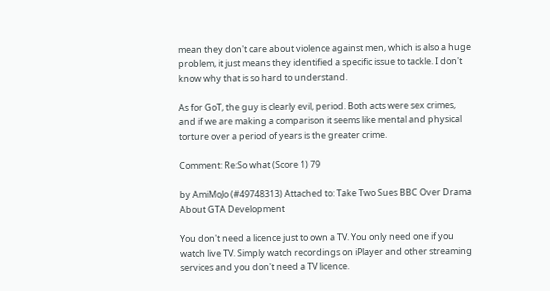mean they don't care about violence against men, which is also a huge problem, it just means they identified a specific issue to tackle. I don't know why that is so hard to understand.

As for GoT, the guy is clearly evil, period. Both acts were sex crimes, and if we are making a comparison it seems like mental and physical torture over a period of years is the greater crime.

Comment: Re:So what (Score 1) 79

by AmiMoJo (#49748313) Attached to: Take Two Sues BBC Over Drama About GTA Development

You don't need a licence just to own a TV. You only need one if you watch live TV. Simply watch recordings on iPlayer and other streaming services and you don't need a TV licence.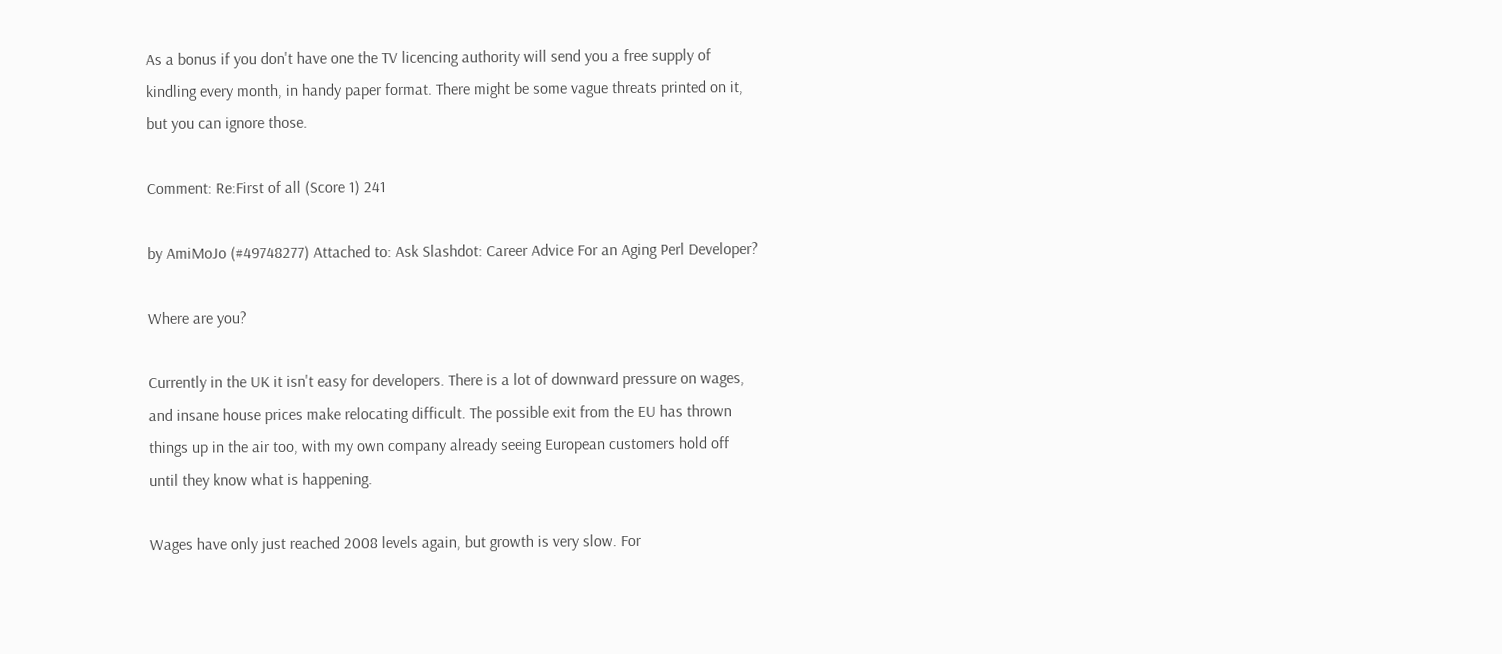As a bonus if you don't have one the TV licencing authority will send you a free supply of kindling every month, in handy paper format. There might be some vague threats printed on it, but you can ignore those.

Comment: Re:First of all (Score 1) 241

by AmiMoJo (#49748277) Attached to: Ask Slashdot: Career Advice For an Aging Perl Developer?

Where are you?

Currently in the UK it isn't easy for developers. There is a lot of downward pressure on wages, and insane house prices make relocating difficult. The possible exit from the EU has thrown things up in the air too, with my own company already seeing European customers hold off until they know what is happening.

Wages have only just reached 2008 levels again, but growth is very slow. For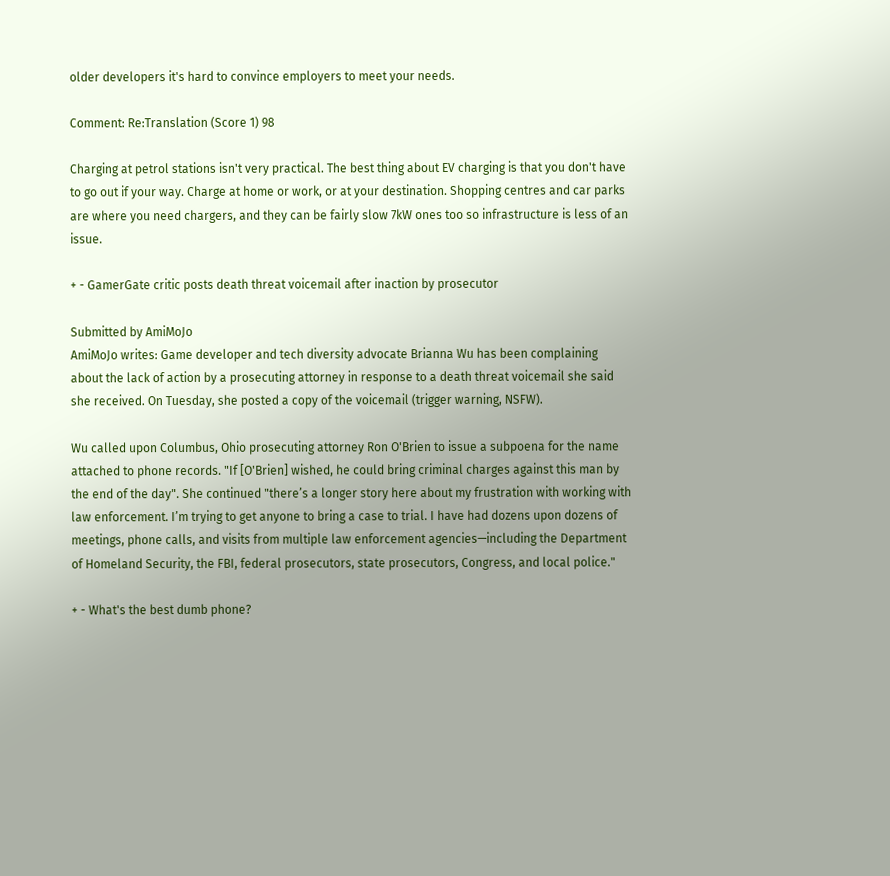older developers it's hard to convince employers to meet your needs.

Comment: Re:Translation (Score 1) 98

Charging at petrol stations isn't very practical. The best thing about EV charging is that you don't have to go out if your way. Charge at home or work, or at your destination. Shopping centres and car parks are where you need chargers, and they can be fairly slow 7kW ones too so infrastructure is less of an issue.

+ - GamerGate critic posts death threat voicemail after inaction by prosecutor

Submitted by AmiMoJo
AmiMoJo writes: Game developer and tech diversity advocate Brianna Wu has been complaining about the lack of action by a prosecuting attorney in response to a death threat voicemail she said she received. On Tuesday, she posted a copy of the voicemail (trigger warning, NSFW).

Wu called upon Columbus, Ohio prosecuting attorney Ron O'Brien to issue a subpoena for the name attached to phone records. "If [O'Brien] wished, he could bring criminal charges against this man by the end of the day". She continued "there’s a longer story here about my frustration with working with law enforcement. I’m trying to get anyone to bring a case to trial. I have had dozens upon dozens of meetings, phone calls, and visits from multiple law enforcement agencies—including the Department of Homeland Security, the FBI, federal prosecutors, state prosecutors, Congress, and local police."

+ - What's the best dumb phone?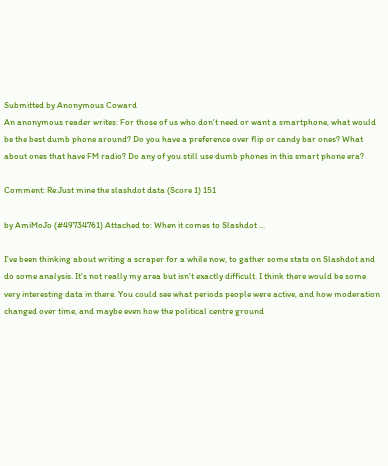Submitted by Anonymous Coward
An anonymous reader writes: For those of us who don't need or want a smartphone, what would be the best dumb phone around? Do you have a preference over flip or candy bar ones? What about ones that have FM radio? Do any of you still use dumb phones in this smart phone era?

Comment: Re:Just mine the slashdot data (Score 1) 151

by AmiMoJo (#49734761) Attached to: When it comes to Slashdot ...

I've been thinking about writing a scraper for a while now, to gather some stats on Slashdot and do some analysis. It's not really my area but isn't exactly difficult. I think there would be some very interesting data in there. You could see what periods people were active, and how moderation changed over time, and maybe even how the political centre ground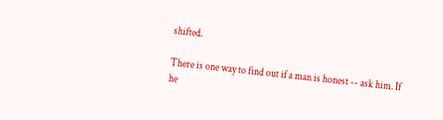shifted.

There is one way to find out if a man is honest -- ask him. If he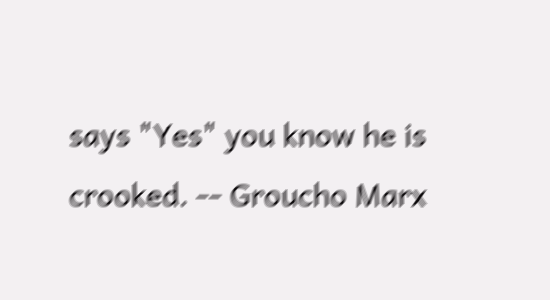says "Yes" you know he is crooked. -- Groucho Marx